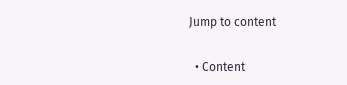Jump to content


  • Content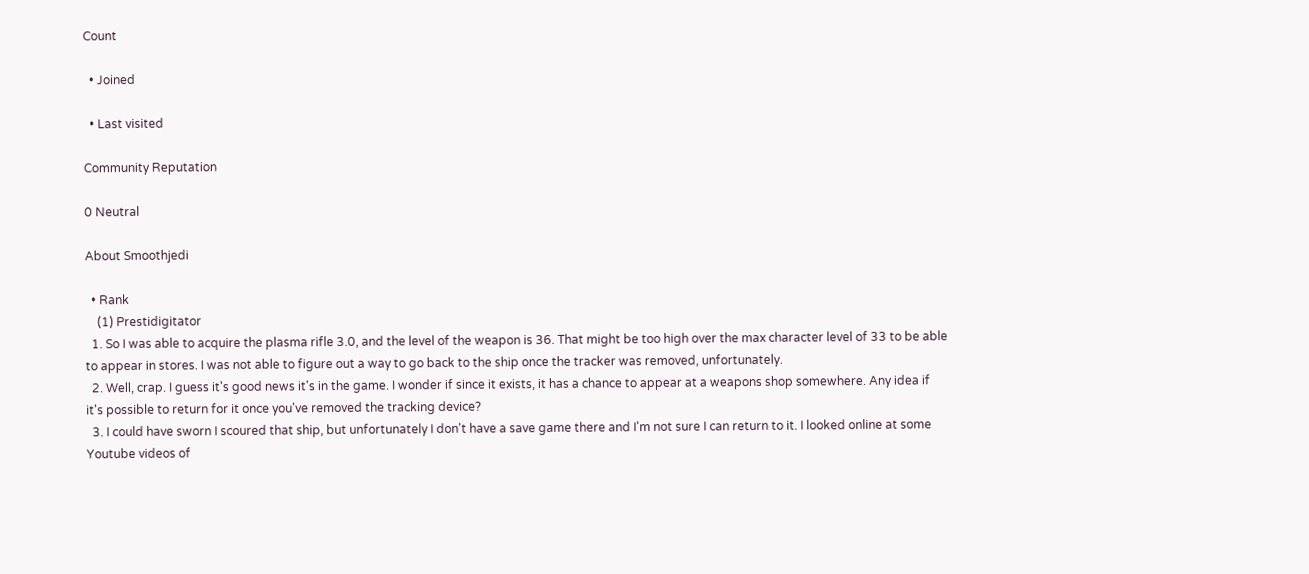Count

  • Joined

  • Last visited

Community Reputation

0 Neutral

About Smoothjedi

  • Rank
    (1) Prestidigitator
  1. So I was able to acquire the plasma rifle 3.0, and the level of the weapon is 36. That might be too high over the max character level of 33 to be able to appear in stores. I was not able to figure out a way to go back to the ship once the tracker was removed, unfortunately.
  2. Well, crap. I guess it's good news it's in the game. I wonder if since it exists, it has a chance to appear at a weapons shop somewhere. Any idea if it's possible to return for it once you've removed the tracking device?
  3. I could have sworn I scoured that ship, but unfortunately I don't have a save game there and I'm not sure I can return to it. I looked online at some Youtube videos of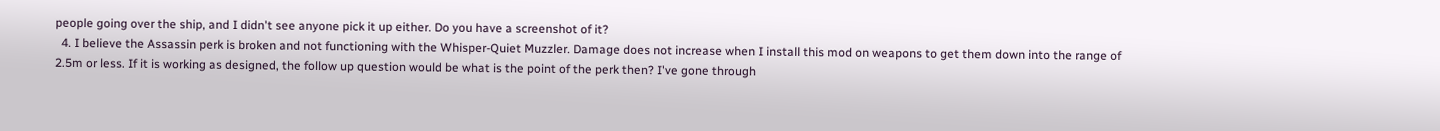people going over the ship, and I didn't see anyone pick it up either. Do you have a screenshot of it?
  4. I believe the Assassin perk is broken and not functioning with the Whisper-Quiet Muzzler. Damage does not increase when I install this mod on weapons to get them down into the range of 2.5m or less. If it is working as designed, the follow up question would be what is the point of the perk then? I've gone through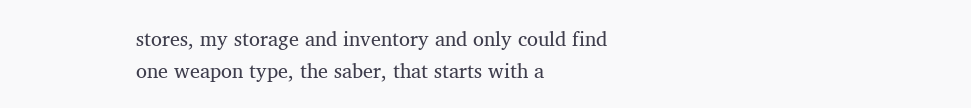stores, my storage and inventory and only could find one weapon type, the saber, that starts with a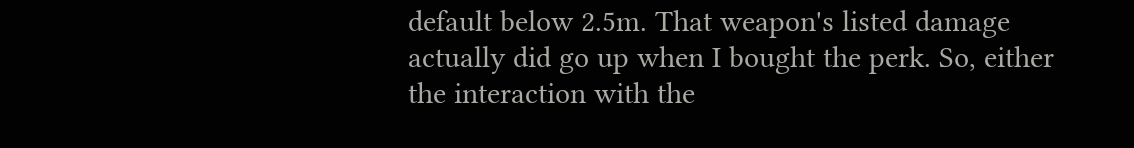default below 2.5m. That weapon's listed damage actually did go up when I bought the perk. So, either the interaction with the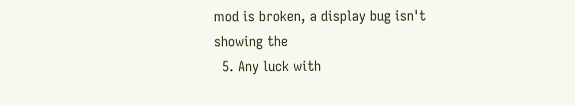mod is broken, a display bug isn't showing the
  5. Any luck with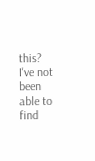this? I've not been able to find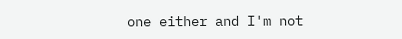one either and I'm not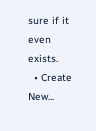sure if it even exists.
  • Create New...